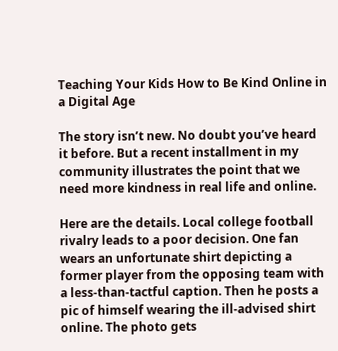Teaching Your Kids How to Be Kind Online in a Digital Age

The story isn’t new. No doubt you’ve heard it before. But a recent installment in my community illustrates the point that we need more kindness in real life and online.

Here are the details. Local college football rivalry leads to a poor decision. One fan wears an unfortunate shirt depicting a former player from the opposing team with a less-than-tactful caption. Then he posts a pic of himself wearing the ill-advised shirt online. The photo gets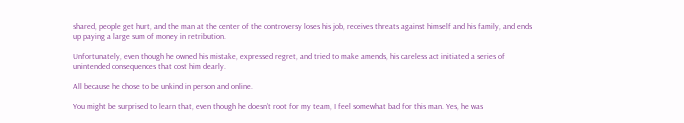shared, people get hurt, and the man at the center of the controversy loses his job, receives threats against himself and his family, and ends up paying a large sum of money in retribution.

Unfortunately, even though he owned his mistake, expressed regret, and tried to make amends, his careless act initiated a series of unintended consequences that cost him dearly.

All because he chose to be unkind in person and online.

You might be surprised to learn that, even though he doesn’t root for my team, I feel somewhat bad for this man. Yes, he was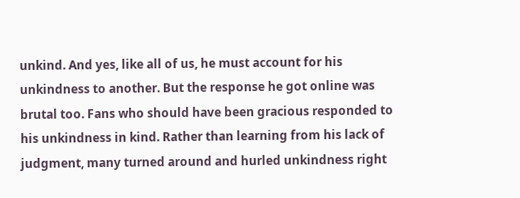unkind. And yes, like all of us, he must account for his unkindness to another. But the response he got online was brutal too. Fans who should have been gracious responded to his unkindness in kind. Rather than learning from his lack of judgment, many turned around and hurled unkindness right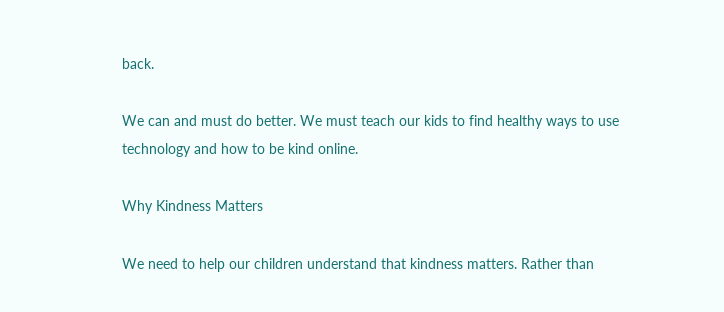back.

We can and must do better. We must teach our kids to find healthy ways to use technology and how to be kind online.

Why Kindness Matters

We need to help our children understand that kindness matters. Rather than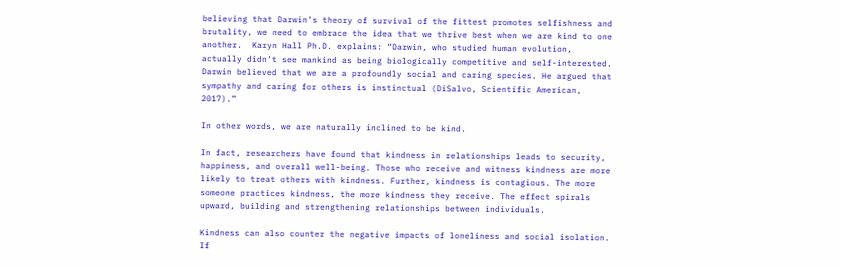believing that Darwin’s theory of survival of the fittest promotes selfishness and brutality, we need to embrace the idea that we thrive best when we are kind to one another.  Karyn Hall Ph.D. explains: “Darwin, who studied human evolution, actually didn’t see mankind as being biologically competitive and self-interested. Darwin believed that we are a profoundly social and caring species. He argued that sympathy and caring for others is instinctual (DiSalvo, Scientific American, 2017).”

In other words, we are naturally inclined to be kind.

In fact, researchers have found that kindness in relationships leads to security, happiness, and overall well-being. Those who receive and witness kindness are more likely to treat others with kindness. Further, kindness is contagious. The more someone practices kindness, the more kindness they receive. The effect spirals upward, building and strengthening relationships between individuals.

Kindness can also counter the negative impacts of loneliness and social isolation. If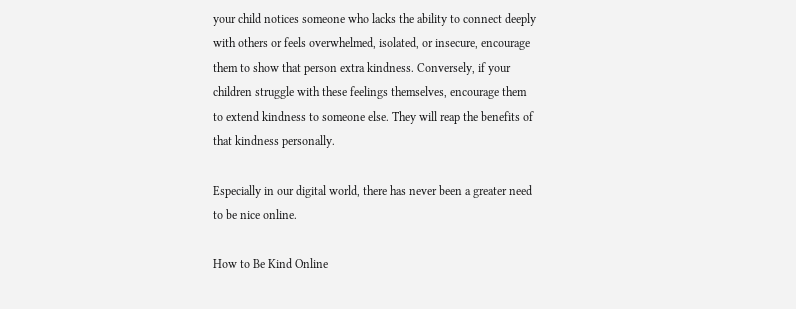your child notices someone who lacks the ability to connect deeply with others or feels overwhelmed, isolated, or insecure, encourage them to show that person extra kindness. Conversely, if your children struggle with these feelings themselves, encourage them to extend kindness to someone else. They will reap the benefits of that kindness personally.

Especially in our digital world, there has never been a greater need to be nice online.

How to Be Kind Online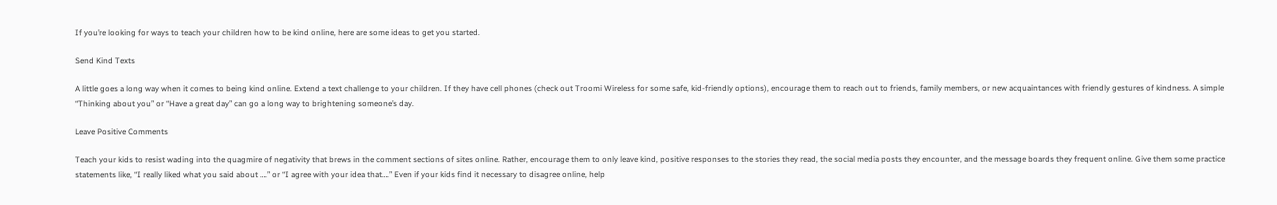If you’re looking for ways to teach your children how to be kind online, here are some ideas to get you started.

Send Kind Texts

A little goes a long way when it comes to being kind online. Extend a text challenge to your children. If they have cell phones (check out Troomi Wireless for some safe, kid-friendly options), encourage them to reach out to friends, family members, or new acquaintances with friendly gestures of kindness. A simple “Thinking about you” or “Have a great day” can go a long way to brightening someone’s day.

Leave Positive Comments

Teach your kids to resist wading into the quagmire of negativity that brews in the comment sections of sites online. Rather, encourage them to only leave kind, positive responses to the stories they read, the social media posts they encounter, and the message boards they frequent online. Give them some practice statements like, “I really liked what you said about ….” or “I agree with your idea that….” Even if your kids find it necessary to disagree online, help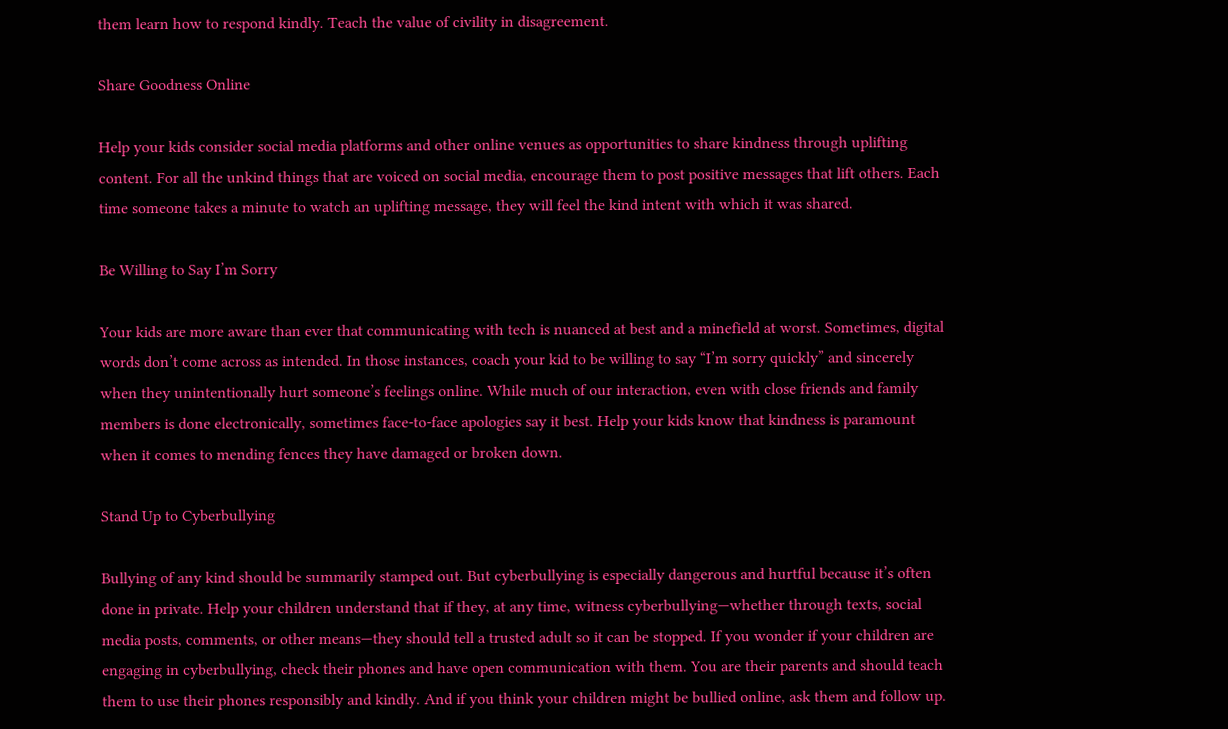them learn how to respond kindly. Teach the value of civility in disagreement.

Share Goodness Online

Help your kids consider social media platforms and other online venues as opportunities to share kindness through uplifting content. For all the unkind things that are voiced on social media, encourage them to post positive messages that lift others. Each time someone takes a minute to watch an uplifting message, they will feel the kind intent with which it was shared.

Be Willing to Say I’m Sorry

Your kids are more aware than ever that communicating with tech is nuanced at best and a minefield at worst. Sometimes, digital words don’t come across as intended. In those instances, coach your kid to be willing to say “I’m sorry quickly” and sincerely when they unintentionally hurt someone’s feelings online. While much of our interaction, even with close friends and family members is done electronically, sometimes face-to-face apologies say it best. Help your kids know that kindness is paramount when it comes to mending fences they have damaged or broken down.

Stand Up to Cyberbullying

Bullying of any kind should be summarily stamped out. But cyberbullying is especially dangerous and hurtful because it’s often done in private. Help your children understand that if they, at any time, witness cyberbullying—whether through texts, social media posts, comments, or other means—they should tell a trusted adult so it can be stopped. If you wonder if your children are engaging in cyberbullying, check their phones and have open communication with them. You are their parents and should teach them to use their phones responsibly and kindly. And if you think your children might be bullied online, ask them and follow up.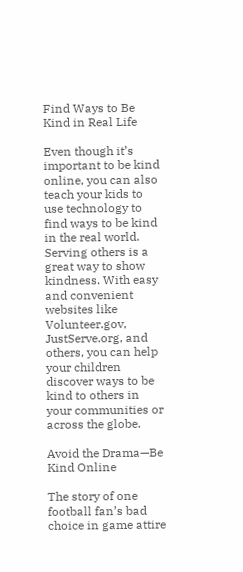Find Ways to Be Kind in Real Life

Even though it’s important to be kind online, you can also teach your kids to use technology to find ways to be kind in the real world. Serving others is a great way to show kindness. With easy and convenient websites like Volunteer.gov, JustServe.org, and others, you can help your children discover ways to be kind to others in your communities or across the globe.

Avoid the Drama—Be Kind Online

The story of one football fan’s bad choice in game attire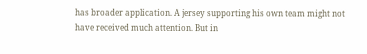has broader application. A jersey supporting his own team might not have received much attention. But in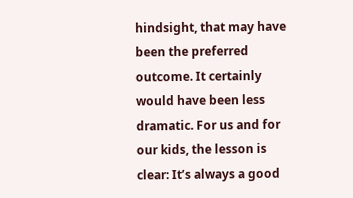hindsight, that may have been the preferred outcome. It certainly would have been less dramatic. For us and for our kids, the lesson is clear: It’s always a good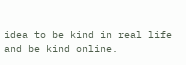idea to be kind in real life and be kind online.